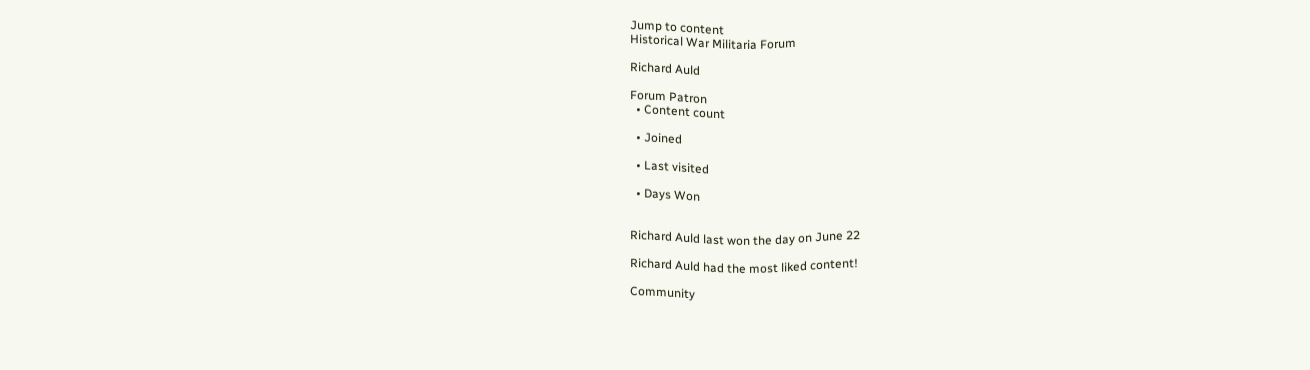Jump to content
Historical War Militaria Forum

Richard Auld

Forum Patron
  • Content count

  • Joined

  • Last visited

  • Days Won


Richard Auld last won the day on June 22

Richard Auld had the most liked content!

Community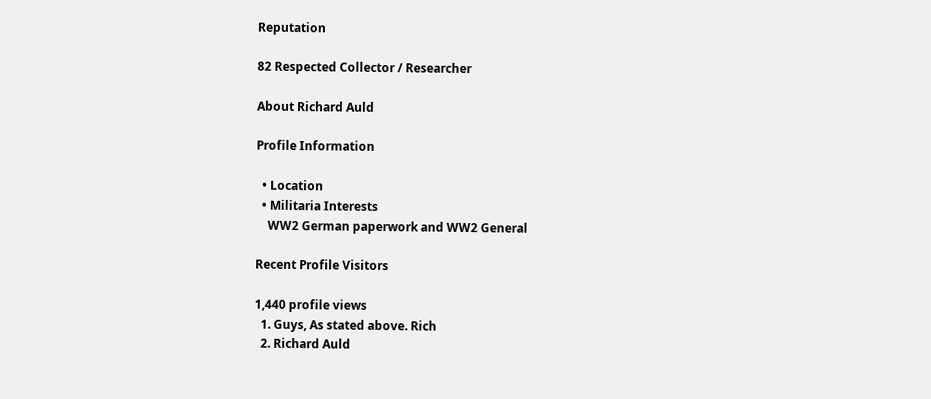Reputation

82 Respected Collector / Researcher

About Richard Auld

Profile Information

  • Location
  • Militaria Interests
    WW2 German paperwork and WW2 General

Recent Profile Visitors

1,440 profile views
  1. Guys, As stated above. Rich
  2. Richard Auld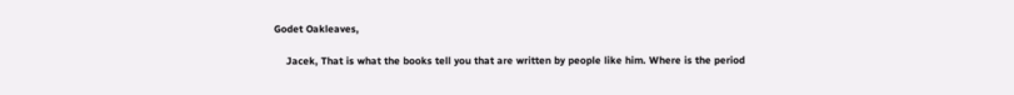Godet Oakleaves,

    Jacek, That is what the books tell you that are written by people like him. Where is the period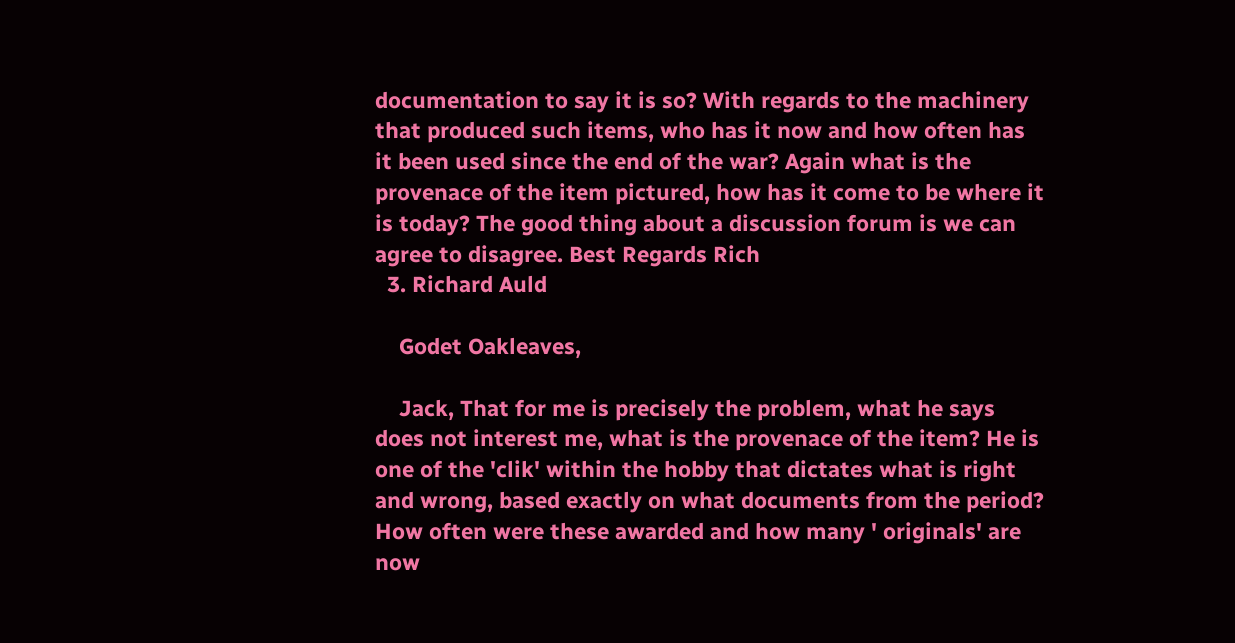documentation to say it is so? With regards to the machinery that produced such items, who has it now and how often has it been used since the end of the war? Again what is the provenace of the item pictured, how has it come to be where it is today? The good thing about a discussion forum is we can agree to disagree. Best Regards Rich
  3. Richard Auld

    Godet Oakleaves,

    Jack, That for me is precisely the problem, what he says does not interest me, what is the provenace of the item? He is one of the 'clik' within the hobby that dictates what is right and wrong, based exactly on what documents from the period? How often were these awarded and how many ' originals' are now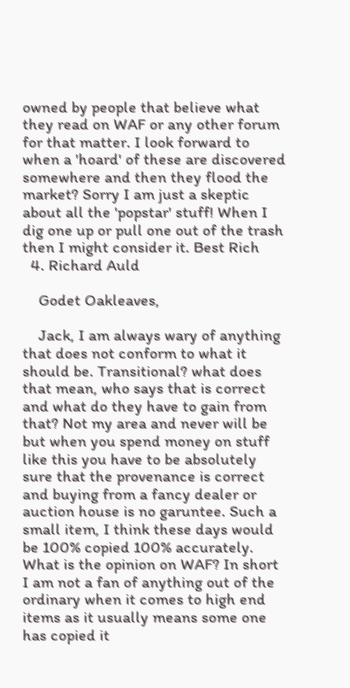owned by people that believe what they read on WAF or any other forum for that matter. I look forward to when a 'hoard' of these are discovered somewhere and then they flood the market? Sorry I am just a skeptic about all the 'popstar' stuff! When I dig one up or pull one out of the trash then I might consider it. Best Rich
  4. Richard Auld

    Godet Oakleaves,

    Jack, I am always wary of anything that does not conform to what it should be. Transitional? what does that mean, who says that is correct and what do they have to gain from that? Not my area and never will be but when you spend money on stuff like this you have to be absolutely sure that the provenance is correct and buying from a fancy dealer or auction house is no garuntee. Such a small item, I think these days would be 100% copied 100% accurately. What is the opinion on WAF? In short I am not a fan of anything out of the ordinary when it comes to high end items as it usually means some one has copied it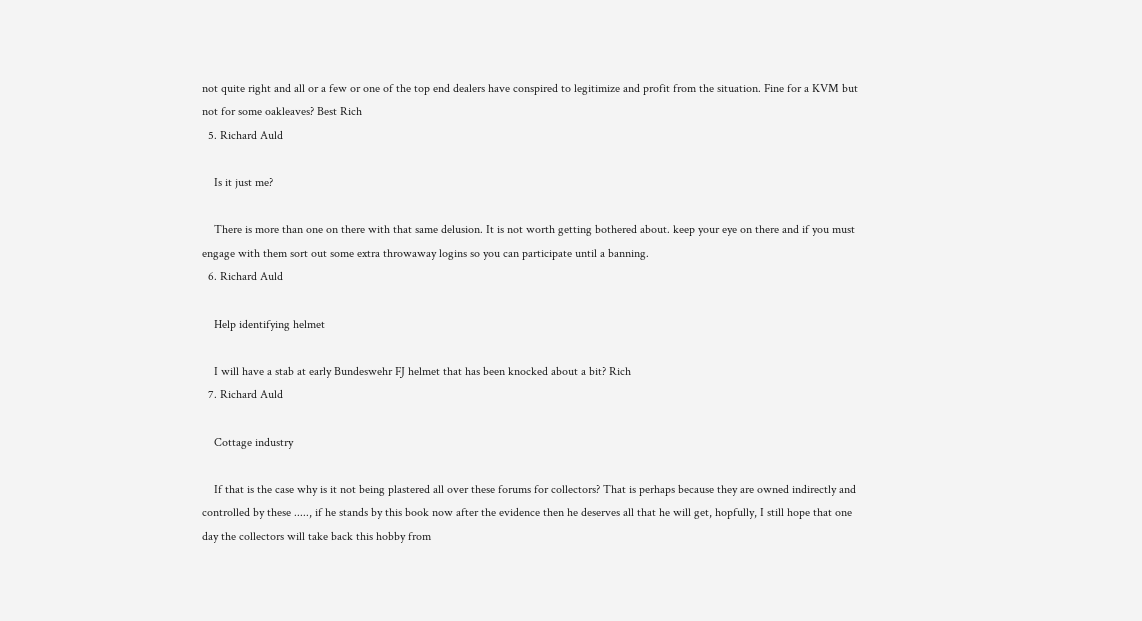not quite right and all or a few or one of the top end dealers have conspired to legitimize and profit from the situation. Fine for a KVM but not for some oakleaves? Best Rich
  5. Richard Auld

    Is it just me?

    There is more than one on there with that same delusion. It is not worth getting bothered about. keep your eye on there and if you must engage with them sort out some extra throwaway logins so you can participate until a banning.
  6. Richard Auld

    Help identifying helmet

    I will have a stab at early Bundeswehr FJ helmet that has been knocked about a bit? Rich
  7. Richard Auld

    Cottage industry

    If that is the case why is it not being plastered all over these forums for collectors? That is perhaps because they are owned indirectly and controlled by these ....., if he stands by this book now after the evidence then he deserves all that he will get, hopfully, I still hope that one day the collectors will take back this hobby from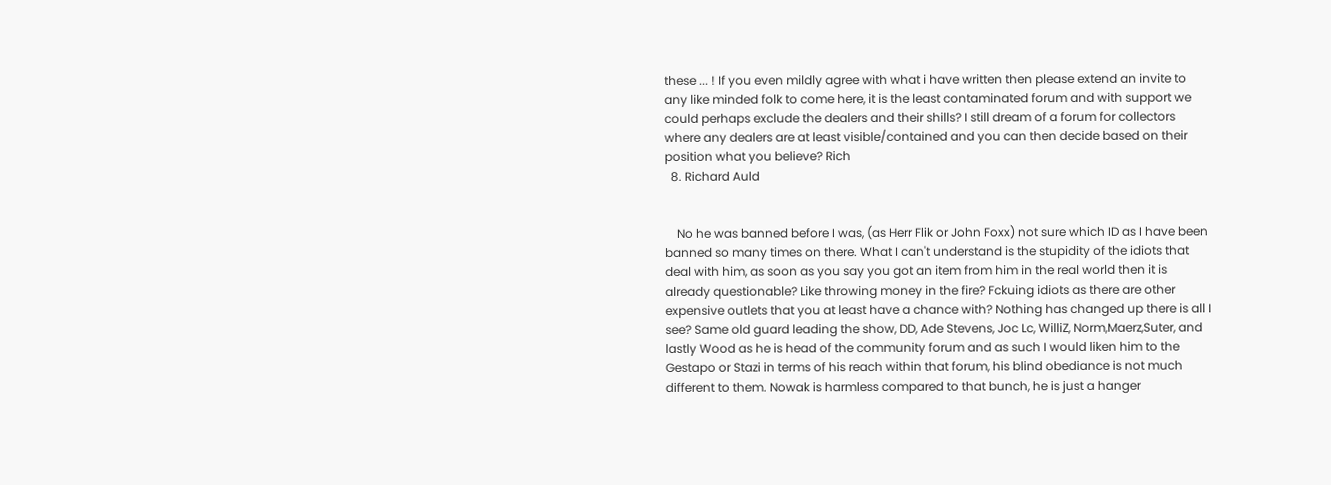these ... ! If you even mildly agree with what i have written then please extend an invite to any like minded folk to come here, it is the least contaminated forum and with support we could perhaps exclude the dealers and their shills? I still dream of a forum for collectors where any dealers are at least visible/contained and you can then decide based on their position what you believe? Rich
  8. Richard Auld


    No he was banned before I was, (as Herr Flik or John Foxx) not sure which ID as I have been banned so many times on there. What I can't understand is the stupidity of the idiots that deal with him, as soon as you say you got an item from him in the real world then it is already questionable? Like throwing money in the fire? Fckuing idiots as there are other expensive outlets that you at least have a chance with? Nothing has changed up there is all I see? Same old guard leading the show, DD, Ade Stevens, Joc Lc, WilliZ, Norm,Maerz,Suter, and lastly Wood as he is head of the community forum and as such I would liken him to the Gestapo or Stazi in terms of his reach within that forum, his blind obediance is not much different to them. Nowak is harmless compared to that bunch, he is just a hanger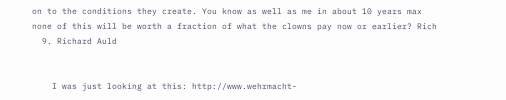on to the conditions they create. You know as well as me in about 10 years max none of this will be worth a fraction of what the clowns pay now or earlier? Rich
  9. Richard Auld


    I was just looking at this: http://www.wehrmacht-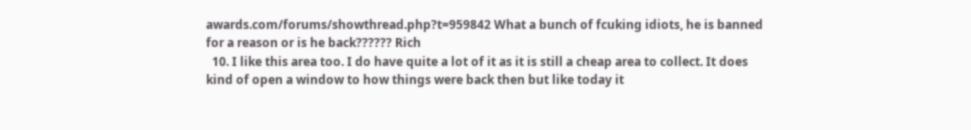awards.com/forums/showthread.php?t=959842 What a bunch of fcuking idiots, he is banned for a reason or is he back?????? Rich
  10. I like this area too. I do have quite a lot of it as it is still a cheap area to collect. It does kind of open a window to how things were back then but like today it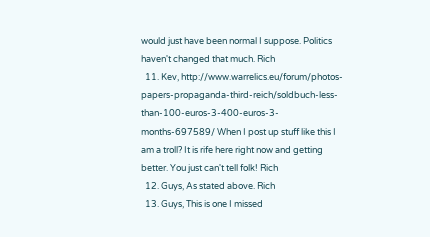would just have been normal I suppose. Politics haven't changed that much. Rich
  11. Kev, http://www.warrelics.eu/forum/photos-papers-propaganda-third-reich/soldbuch-less-than-100-euros-3-400-euros-3-months-697589/ When I post up stuff like this I am a troll? It is rife here right now and getting better. You just can't tell folk! Rich
  12. Guys, As stated above. Rich
  13. Guys, This is one I missed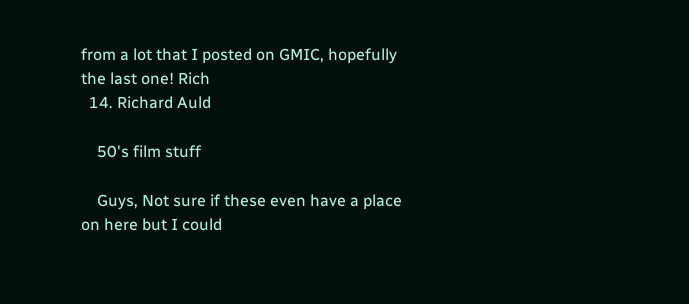from a lot that I posted on GMIC, hopefully the last one! Rich
  14. Richard Auld

    50's film stuff

    Guys, Not sure if these even have a place on here but I could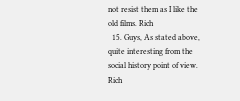not resist them as I like the old films. Rich
  15. Guys, As stated above, quite interesting from the social history point of view. Rich